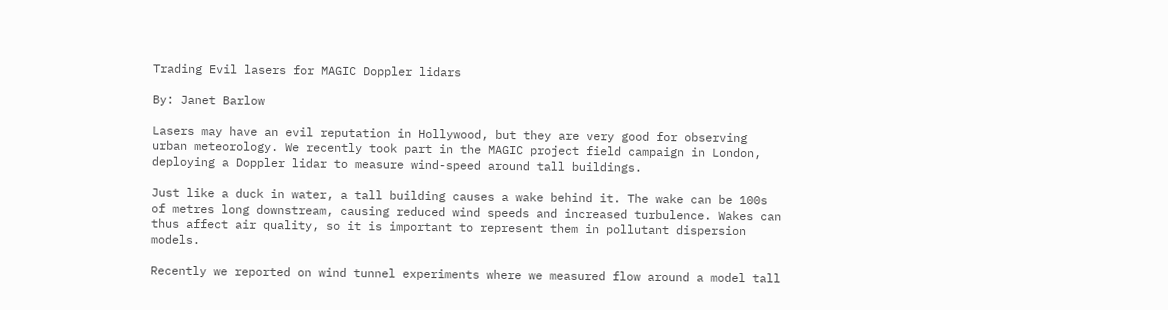Trading Evil lasers for MAGIC Doppler lidars

By: Janet Barlow

Lasers may have an evil reputation in Hollywood, but they are very good for observing urban meteorology. We recently took part in the MAGIC project field campaign in London, deploying a Doppler lidar to measure wind-speed around tall buildings.

Just like a duck in water, a tall building causes a wake behind it. The wake can be 100s of metres long downstream, causing reduced wind speeds and increased turbulence. Wakes can thus affect air quality, so it is important to represent them in pollutant dispersion models.

Recently we reported on wind tunnel experiments where we measured flow around a model tall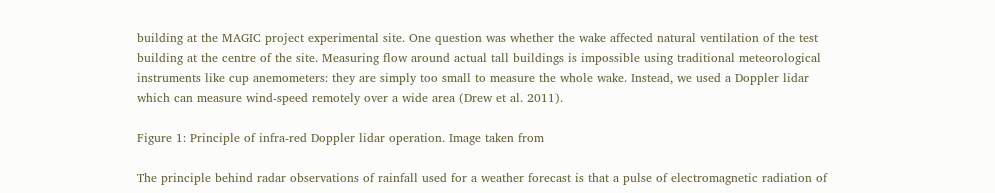building at the MAGIC project experimental site. One question was whether the wake affected natural ventilation of the test building at the centre of the site. Measuring flow around actual tall buildings is impossible using traditional meteorological instruments like cup anemometers: they are simply too small to measure the whole wake. Instead, we used a Doppler lidar which can measure wind-speed remotely over a wide area (Drew et al. 2011).

Figure 1: Principle of infra-red Doppler lidar operation. Image taken from

The principle behind radar observations of rainfall used for a weather forecast is that a pulse of electromagnetic radiation of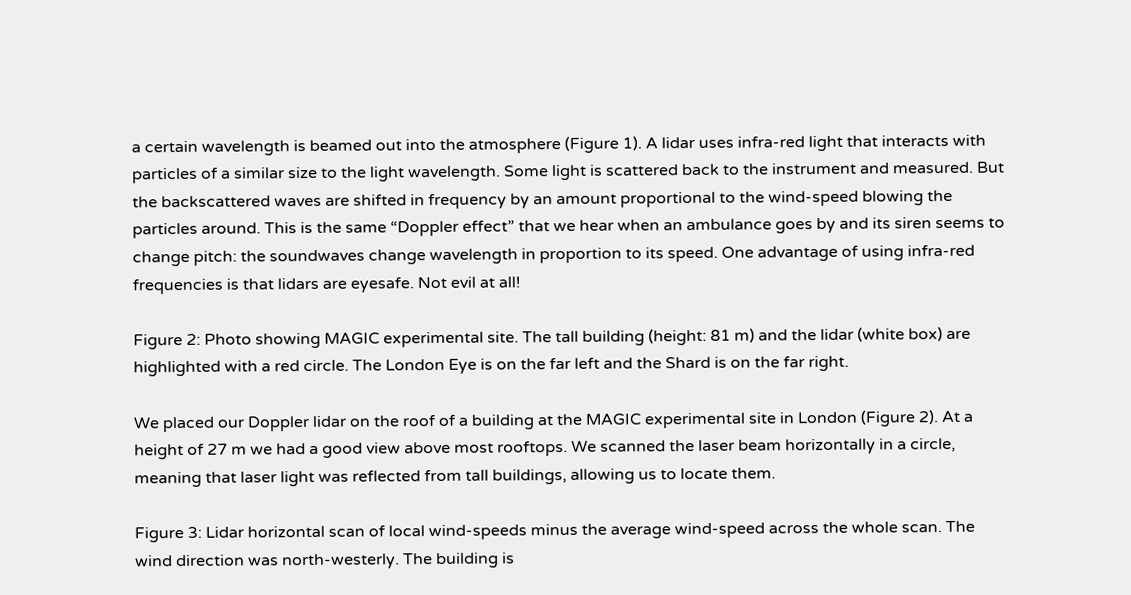a certain wavelength is beamed out into the atmosphere (Figure 1). A lidar uses infra-red light that interacts with particles of a similar size to the light wavelength. Some light is scattered back to the instrument and measured. But the backscattered waves are shifted in frequency by an amount proportional to the wind-speed blowing the particles around. This is the same “Doppler effect” that we hear when an ambulance goes by and its siren seems to change pitch: the soundwaves change wavelength in proportion to its speed. One advantage of using infra-red frequencies is that lidars are eyesafe. Not evil at all!

Figure 2: Photo showing MAGIC experimental site. The tall building (height: 81 m) and the lidar (white box) are highlighted with a red circle. The London Eye is on the far left and the Shard is on the far right.

We placed our Doppler lidar on the roof of a building at the MAGIC experimental site in London (Figure 2). At a height of 27 m we had a good view above most rooftops. We scanned the laser beam horizontally in a circle, meaning that laser light was reflected from tall buildings, allowing us to locate them.

Figure 3: Lidar horizontal scan of local wind-speeds minus the average wind-speed across the whole scan. The wind direction was north-westerly. The building is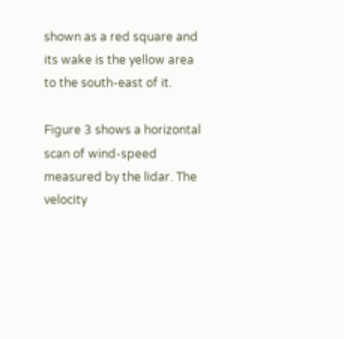shown as a red square and its wake is the yellow area to the south-east of it.

Figure 3 shows a horizontal scan of wind-speed measured by the lidar. The velocity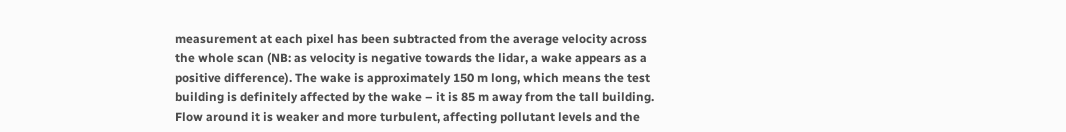measurement at each pixel has been subtracted from the average velocity across the whole scan (NB: as velocity is negative towards the lidar, a wake appears as a positive difference). The wake is approximately 150 m long, which means the test building is definitely affected by the wake – it is 85 m away from the tall building. Flow around it is weaker and more turbulent, affecting pollutant levels and the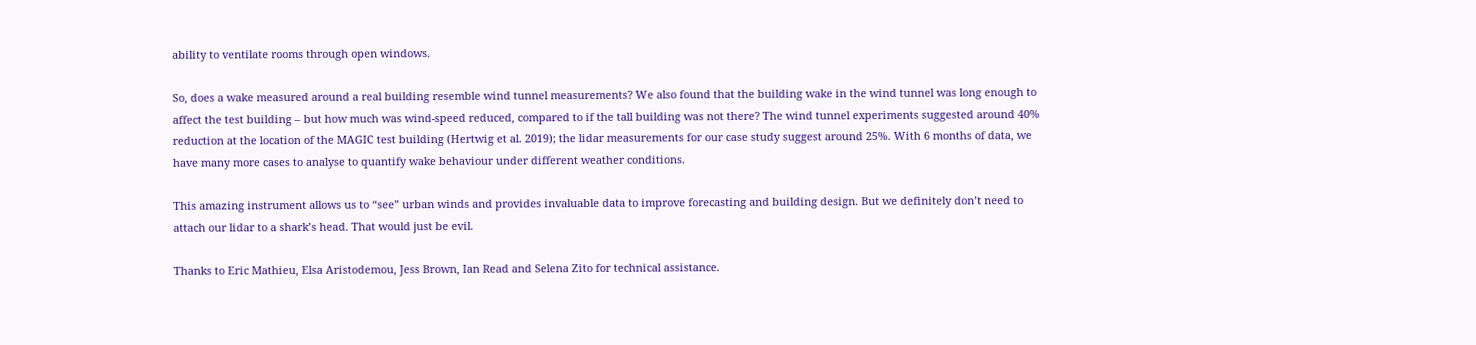ability to ventilate rooms through open windows.

So, does a wake measured around a real building resemble wind tunnel measurements? We also found that the building wake in the wind tunnel was long enough to affect the test building – but how much was wind-speed reduced, compared to if the tall building was not there? The wind tunnel experiments suggested around 40% reduction at the location of the MAGIC test building (Hertwig et al. 2019); the lidar measurements for our case study suggest around 25%. With 6 months of data, we have many more cases to analyse to quantify wake behaviour under different weather conditions.

This amazing instrument allows us to “see” urban winds and provides invaluable data to improve forecasting and building design. But we definitely don’t need to attach our lidar to a shark’s head. That would just be evil.

Thanks to Eric Mathieu, Elsa Aristodemou, Jess Brown, Ian Read and Selena Zito for technical assistance.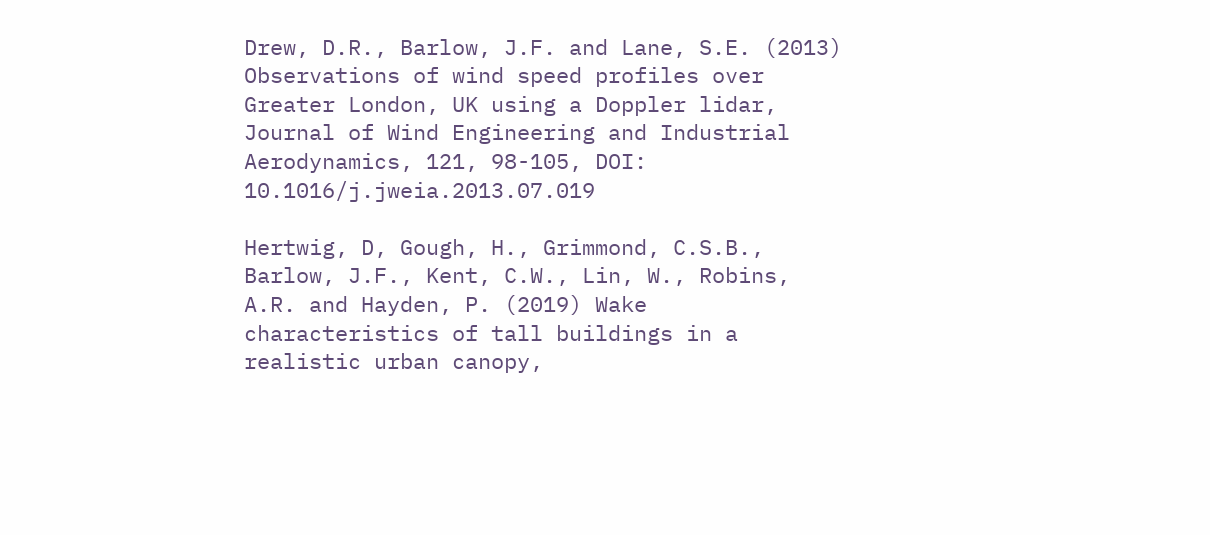Drew, D.R., Barlow, J.F. and Lane, S.E. (2013) Observations of wind speed profiles over Greater London, UK using a Doppler lidar, Journal of Wind Engineering and Industrial Aerodynamics, 121, 98-105, DOI: 10.1016/j.jweia.2013.07.019

Hertwig, D, Gough, H., Grimmond, C.S.B., Barlow, J.F., Kent, C.W., Lin, W., Robins, A.R. and Hayden, P. (2019) Wake characteristics of tall buildings in a realistic urban canopy,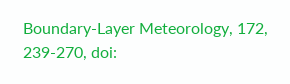Boundary-Layer Meteorology, 172, 239-270, doi: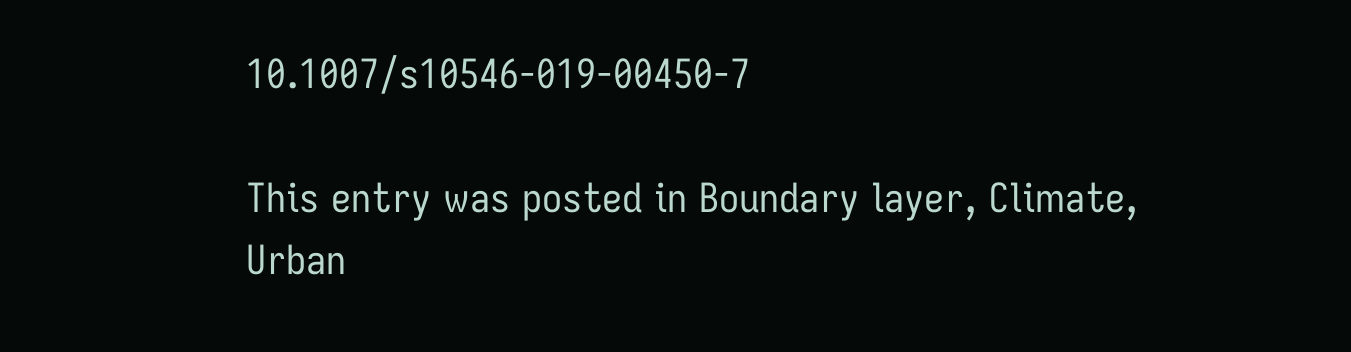10.1007/s10546-019-00450-7

This entry was posted in Boundary layer, Climate, Urban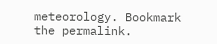meteorology. Bookmark the permalink.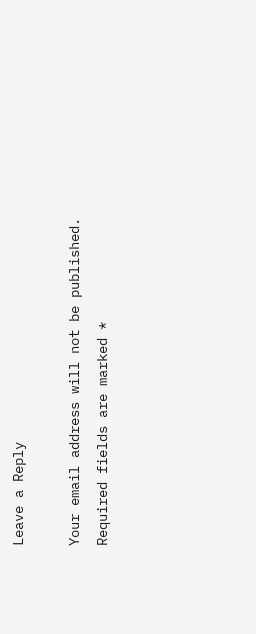Leave a Reply

Your email address will not be published. Required fields are marked *